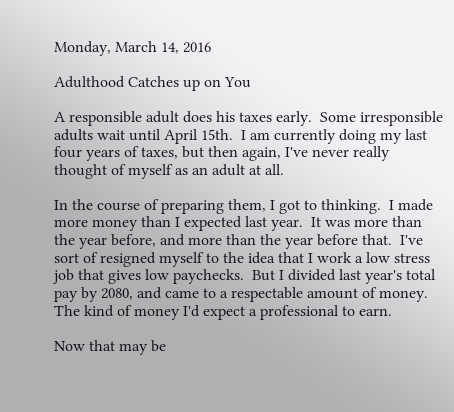Monday, March 14, 2016

Adulthood Catches up on You

A responsible adult does his taxes early.  Some irresponsible adults wait until April 15th.  I am currently doing my last four years of taxes, but then again, I've never really thought of myself as an adult at all.

In the course of preparing them, I got to thinking.  I made more money than I expected last year.  It was more than the year before, and more than the year before that.  I've sort of resigned myself to the idea that I work a low stress job that gives low paychecks.  But I divided last year's total pay by 2080, and came to a respectable amount of money.  The kind of money I'd expect a professional to earn.

Now that may be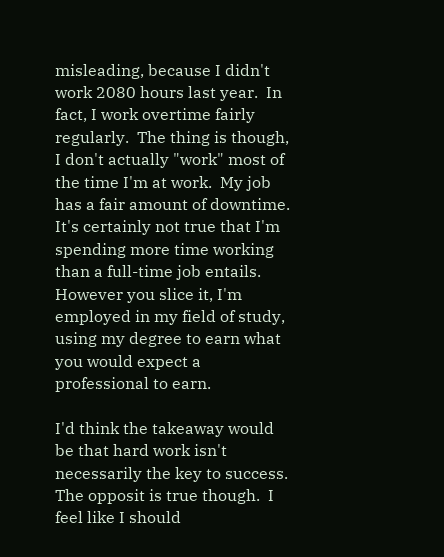misleading, because I didn't work 2080 hours last year.  In fact, I work overtime fairly regularly.  The thing is though, I don't actually "work" most of the time I'm at work.  My job has a fair amount of downtime.  It's certainly not true that I'm spending more time working than a full-time job entails.  However you slice it, I'm employed in my field of study, using my degree to earn what you would expect a professional to earn.

I'd think the takeaway would be that hard work isn't necessarily the key to success.  The opposit is true though.  I feel like I should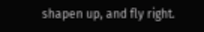shapen up, and fly right.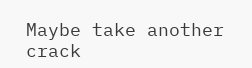Maybe take another crack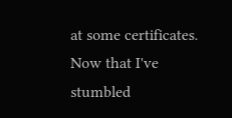at some certificates.  Now that I've stumbled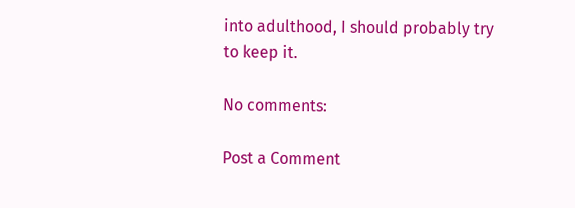into adulthood, I should probably try to keep it.

No comments:

Post a Comment